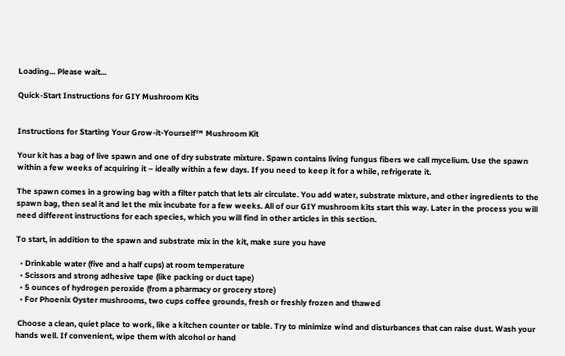Loading... Please wait...

Quick-Start Instructions for GIY Mushroom Kits


Instructions for Starting Your Grow-it-Yourself™ Mushroom Kit

Your kit has a bag of live spawn and one of dry substrate mixture. Spawn contains living fungus fibers we call mycelium. Use the spawn within a few weeks of acquiring it – ideally within a few days. If you need to keep it for a while, refrigerate it.

The spawn comes in a growing bag with a filter patch that lets air circulate. You add water, substrate mixture, and other ingredients to the spawn bag, then seal it and let the mix incubate for a few weeks. All of our GIY mushroom kits start this way. Later in the process you will need different instructions for each species, which you will find in other articles in this section.

To start, in addition to the spawn and substrate mix in the kit, make sure you have

  • Drinkable water (five and a half cups) at room temperature
  • Scissors and strong adhesive tape (like packing or duct tape)
  • 5 ounces of hydrogen peroxide (from a pharmacy or grocery store)
  • For Phoenix Oyster mushrooms, two cups coffee grounds, fresh or freshly frozen and thawed

 Choose a clean, quiet place to work, like a kitchen counter or table. Try to minimize wind and disturbances that can raise dust. Wash your hands well. If convenient, wipe them with alcohol or hand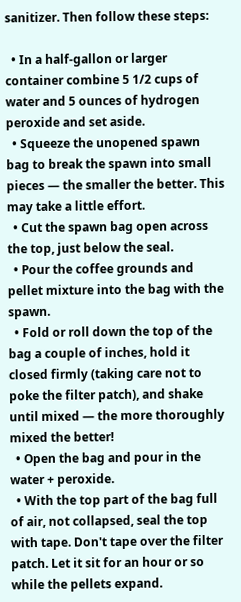sanitizer. Then follow these steps:

  • In a half-gallon or larger container combine 5 1/2 cups of water and 5 ounces of hydrogen peroxide and set aside.
  • Squeeze the unopened spawn bag to break the spawn into small pieces — the smaller the better. This may take a little effort.
  • Cut the spawn bag open across the top, just below the seal.
  • Pour the coffee grounds and pellet mixture into the bag with the spawn.
  • Fold or roll down the top of the bag a couple of inches, hold it closed firmly (taking care not to poke the filter patch), and shake until mixed — the more thoroughly mixed the better!
  • Open the bag and pour in the water + peroxide.
  • With the top part of the bag full of air, not collapsed, seal the top with tape. Don't tape over the filter patch. Let it sit for an hour or so while the pellets expand.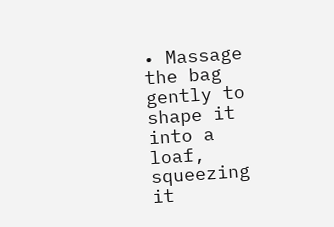• Massage the bag gently to shape it into a loaf, squeezing it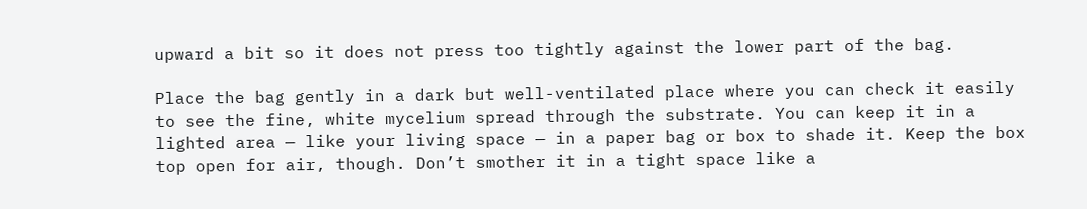upward a bit so it does not press too tightly against the lower part of the bag.

Place the bag gently in a dark but well-ventilated place where you can check it easily to see the fine, white mycelium spread through the substrate. You can keep it in a lighted area — like your living space — in a paper bag or box to shade it. Keep the box top open for air, though. Don’t smother it in a tight space like a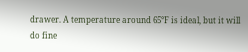drawer. A temperature around 65°F is ideal, but it will do fine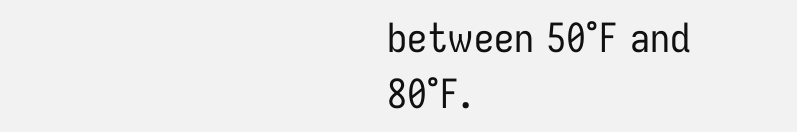between 50°F and 80°F.